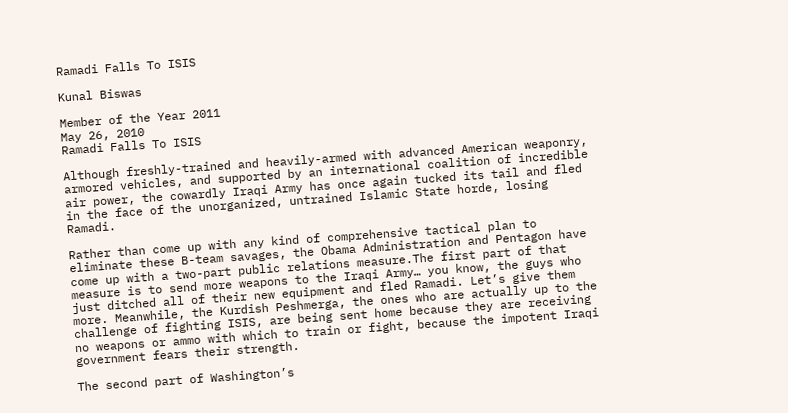Ramadi Falls To ISIS

Kunal Biswas

Member of the Year 2011
May 26, 2010
Ramadi Falls To ISIS

Although freshly-trained and heavily-armed with advanced American weaponry, armored vehicles, and supported by an international coalition of incredible air power, the cowardly Iraqi Army has once again tucked its tail and fled in the face of the unorganized, untrained Islamic State horde, losing Ramadi.

Rather than come up with any kind of comprehensive tactical plan to eliminate these B-team savages, the Obama Administration and Pentagon have come up with a two-part public relations measure.The first part of that measure is to send more weapons to the Iraqi Army… you know, the guys who just ditched all of their new equipment and fled Ramadi. Let’s give them more. Meanwhile, the Kurdish Peshmerga, the ones who are actually up to the challenge of fighting ISIS, are being sent home because they are receiving no weapons or ammo with which to train or fight, because the impotent Iraqi government fears their strength.

The second part of Washington’s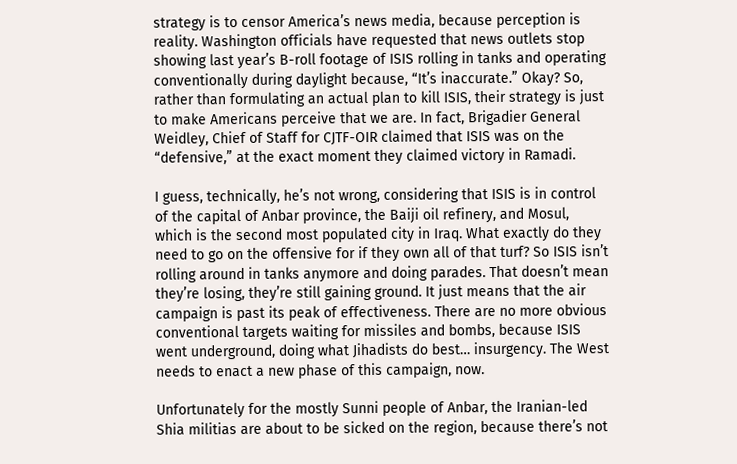strategy is to censor America’s news media, because perception is reality. Washington officials have requested that news outlets stop showing last year’s B-roll footage of ISIS rolling in tanks and operating conventionally during daylight because, “It’s inaccurate.” Okay? So, rather than formulating an actual plan to kill ISIS, their strategy is just to make Americans perceive that we are. In fact, Brigadier General Weidley, Chief of Staff for CJTF-OIR claimed that ISIS was on the “defensive,” at the exact moment they claimed victory in Ramadi.

I guess, technically, he’s not wrong, considering that ISIS is in control of the capital of Anbar province, the Baiji oil refinery, and Mosul, which is the second most populated city in Iraq. What exactly do they need to go on the offensive for if they own all of that turf? So ISIS isn’t rolling around in tanks anymore and doing parades. That doesn’t mean they’re losing, they’re still gaining ground. It just means that the air campaign is past its peak of effectiveness. There are no more obvious conventional targets waiting for missiles and bombs, because ISIS went underground, doing what Jihadists do best… insurgency. The West needs to enact a new phase of this campaign, now.

Unfortunately for the mostly Sunni people of Anbar, the Iranian-led Shia militias are about to be sicked on the region, because there’s not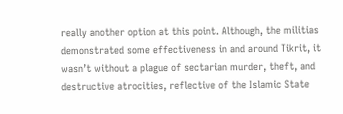really another option at this point. Although, the militias demonstrated some effectiveness in and around Tikrit, it wasn’t without a plague of sectarian murder, theft, and destructive atrocities, reflective of the Islamic State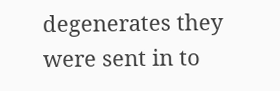degenerates they were sent in to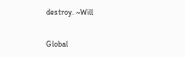destroy. ~Will


Global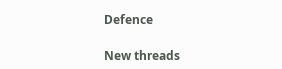Defence

New threads